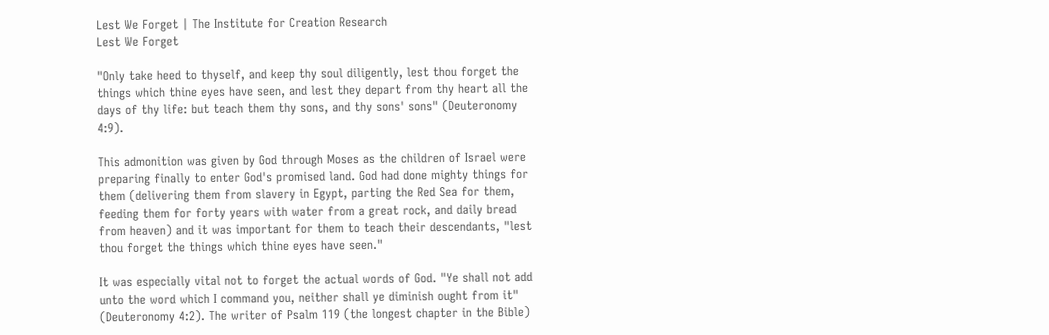Lest We Forget | The Institute for Creation Research
Lest We Forget

"Only take heed to thyself, and keep thy soul diligently, lest thou forget the things which thine eyes have seen, and lest they depart from thy heart all the days of thy life: but teach them thy sons, and thy sons' sons" (Deuteronomy 4:9).

This admonition was given by God through Moses as the children of Israel were preparing finally to enter God's promised land. God had done mighty things for them (delivering them from slavery in Egypt, parting the Red Sea for them, feeding them for forty years with water from a great rock, and daily bread from heaven) and it was important for them to teach their descendants, "lest thou forget the things which thine eyes have seen."

It was especially vital not to forget the actual words of God. "Ye shall not add unto the word which I command you, neither shall ye diminish ought from it" (Deuteronomy 4:2). The writer of Psalm 119 (the longest chapter in the Bible)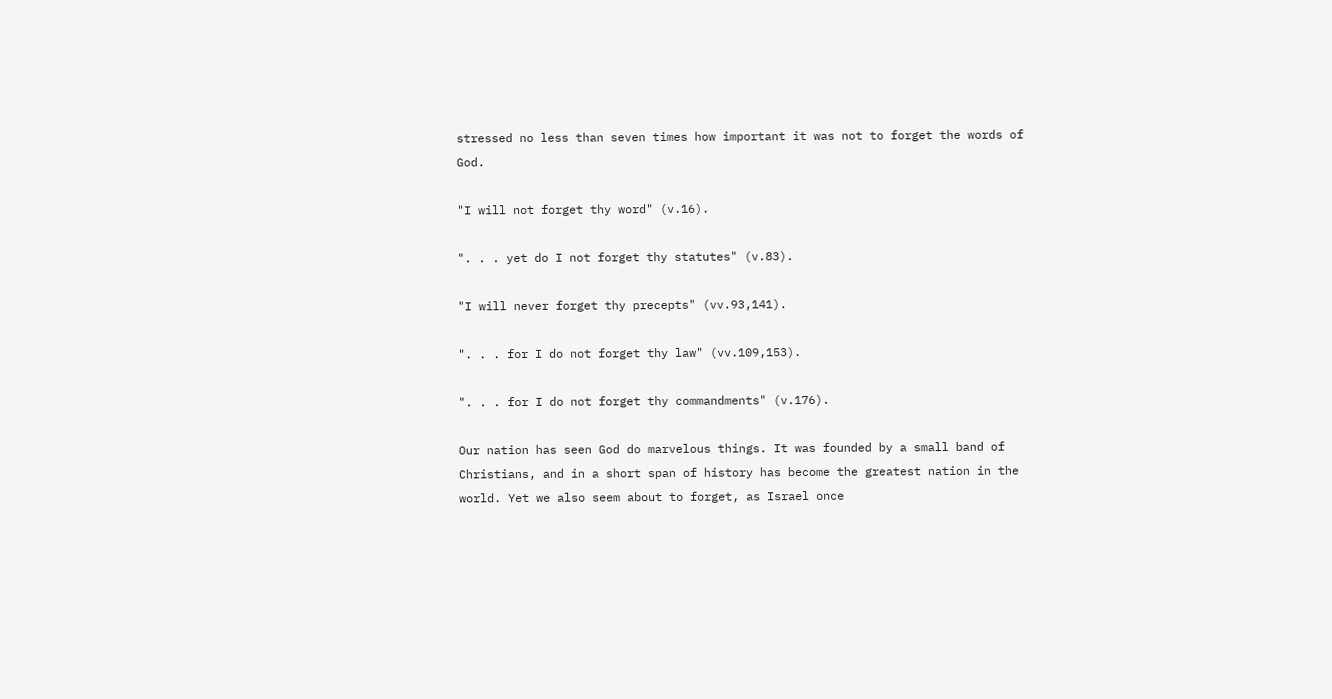stressed no less than seven times how important it was not to forget the words of God.

"I will not forget thy word" (v.16).

". . . yet do I not forget thy statutes" (v.83).

"I will never forget thy precepts" (vv.93,141).

". . . for I do not forget thy law" (vv.109,153).

". . . for I do not forget thy commandments" (v.176).

Our nation has seen God do marvelous things. It was founded by a small band of Christians, and in a short span of history has become the greatest nation in the world. Yet we also seem about to forget, as Israel once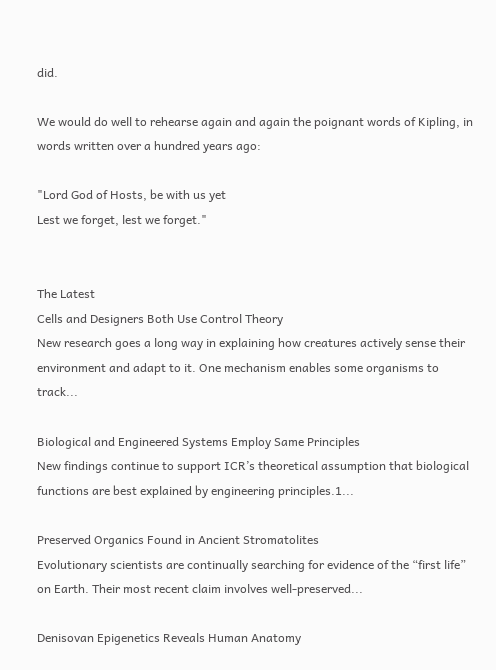did.

We would do well to rehearse again and again the poignant words of Kipling, in words written over a hundred years ago:

"Lord God of Hosts, be with us yet
Lest we forget, lest we forget."


The Latest
Cells and Designers Both Use Control Theory
New research goes a long way in explaining how creatures actively sense their environment and adapt to it. One mechanism enables some organisms to track...

Biological and Engineered Systems Employ Same Principles
New findings continue to support ICR’s theoretical assumption that biological functions are best explained by engineering principles.1...

Preserved Organics Found in Ancient Stromatolites
Evolutionary scientists are continually searching for evidence of the “first life” on Earth. Their most recent claim involves well-preserved...

Denisovan Epigenetics Reveals Human Anatomy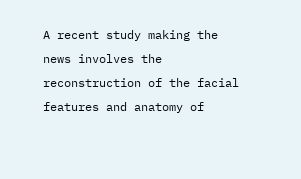A recent study making the news involves the reconstruction of the facial features and anatomy of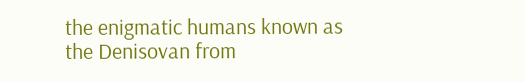the enigmatic humans known as the Denisovan from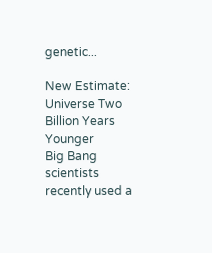genetic...

New Estimate: Universe Two Billion Years Younger
Big Bang scientists recently used a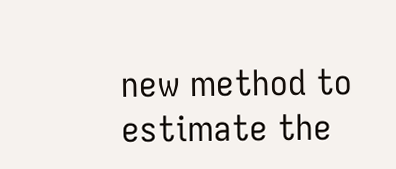new method to estimate the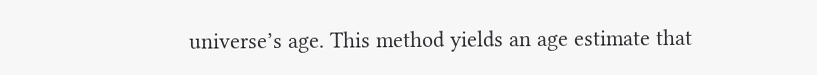universe’s age. This method yields an age estimate that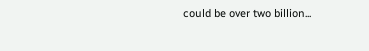could be over two billion...